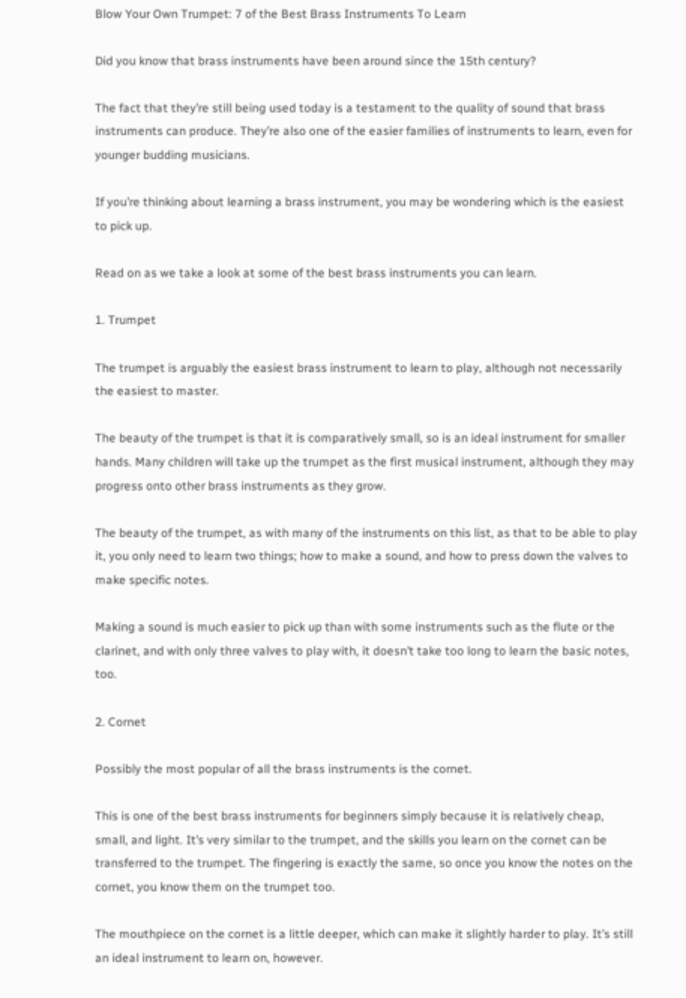Blow Your Own Trumpet: 7 of the Best Brass Instruments To Learn

Did you know that brass instruments have been around since the 15th century?

The fact that they’re still being used today is a testament to the quality of sound that brass instruments can produce. They’re also one of the easier families of instruments to learn, even for younger budding musicians.

If you’re thinking about learning a brass instrument, you may be wondering which is the easiest to pick up.

Read on as we take a look at some of the best brass instruments you can learn.

1. Trumpet

The trumpet is arguably the easiest brass instrument to learn to play, although not necessarily the easiest to master.

The beauty of the trumpet is that it is comparatively small, so is an ideal instrument for smaller hands. Many children will take up the trumpet as the first musical instrument, although they may progress onto other brass instruments as they grow.

The beauty of the trumpet, as with many of the instruments on this list, as that to be able to play it, you only need to learn two things; how to make a sound, and how to press down the valves to make specific notes.

Making a sound is much easier to pick up than with some instruments such as the flute or the clarinet, and with only three valves to play with, it doesn’t take too long to learn the basic notes, too.

2. Cornet

Possibly the most popular of all the brass instruments is the cornet.

This is one of the best brass instruments for beginners simply because it is relatively cheap, small, and light. It’s very similar to the trumpet, and the skills you learn on the cornet can be transferred to the trumpet. The fingering is exactly the same, so once you know the notes on the cornet, you know them on the trumpet too.

The mouthpiece on the cornet is a little deeper, which can make it slightly harder to play. It’s still an ideal instrument to learn on, however.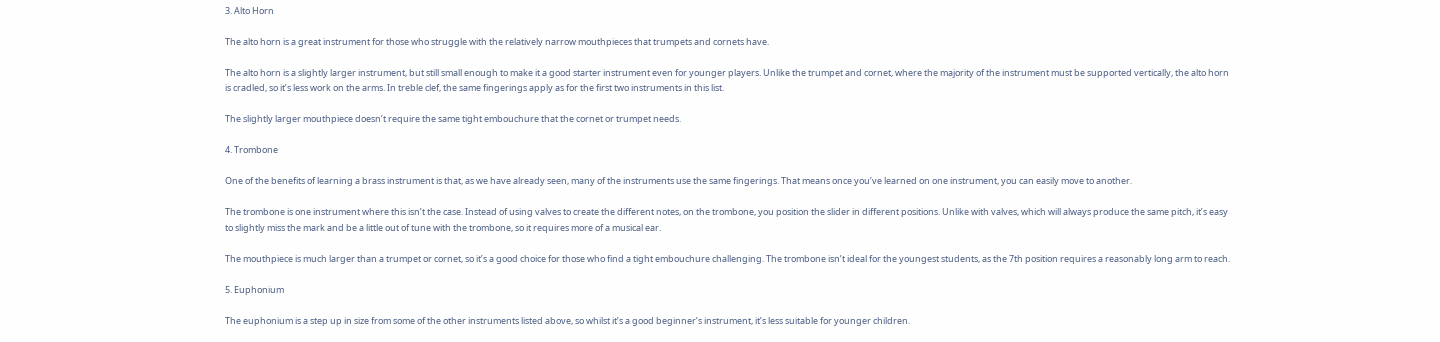3. Alto Horn

The alto horn is a great instrument for those who struggle with the relatively narrow mouthpieces that trumpets and cornets have.

The alto horn is a slightly larger instrument, but still small enough to make it a good starter instrument even for younger players. Unlike the trumpet and cornet, where the majority of the instrument must be supported vertically, the alto horn is cradled, so it’s less work on the arms. In treble clef, the same fingerings apply as for the first two instruments in this list.

The slightly larger mouthpiece doesn’t require the same tight embouchure that the cornet or trumpet needs.

4. Trombone

One of the benefits of learning a brass instrument is that, as we have already seen, many of the instruments use the same fingerings. That means once you’ve learned on one instrument, you can easily move to another.

The trombone is one instrument where this isn’t the case. Instead of using valves to create the different notes, on the trombone, you position the slider in different positions. Unlike with valves, which will always produce the same pitch, it’s easy to slightly miss the mark and be a little out of tune with the trombone, so it requires more of a musical ear.

The mouthpiece is much larger than a trumpet or cornet, so it’s a good choice for those who find a tight embouchure challenging. The trombone isn’t ideal for the youngest students, as the 7th position requires a reasonably long arm to reach.

5. Euphonium

The euphonium is a step up in size from some of the other instruments listed above, so whilst it’s a good beginner’s instrument, it’s less suitable for younger children.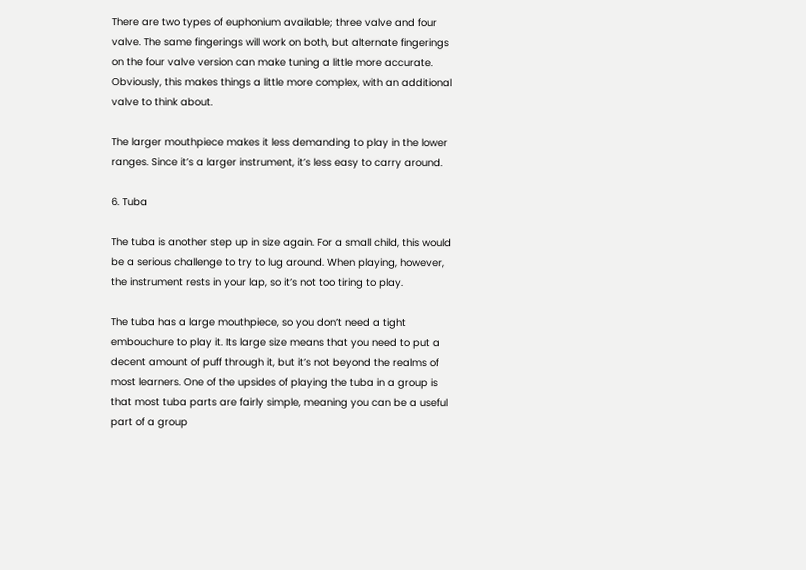There are two types of euphonium available; three valve and four valve. The same fingerings will work on both, but alternate fingerings on the four valve version can make tuning a little more accurate. Obviously, this makes things a little more complex, with an additional valve to think about.

The larger mouthpiece makes it less demanding to play in the lower ranges. Since it’s a larger instrument, it’s less easy to carry around.

6. Tuba

The tuba is another step up in size again. For a small child, this would be a serious challenge to try to lug around. When playing, however, the instrument rests in your lap, so it’s not too tiring to play.

The tuba has a large mouthpiece, so you don’t need a tight embouchure to play it. Its large size means that you need to put a decent amount of puff through it, but it’s not beyond the realms of most learners. One of the upsides of playing the tuba in a group is that most tuba parts are fairly simple, meaning you can be a useful part of a group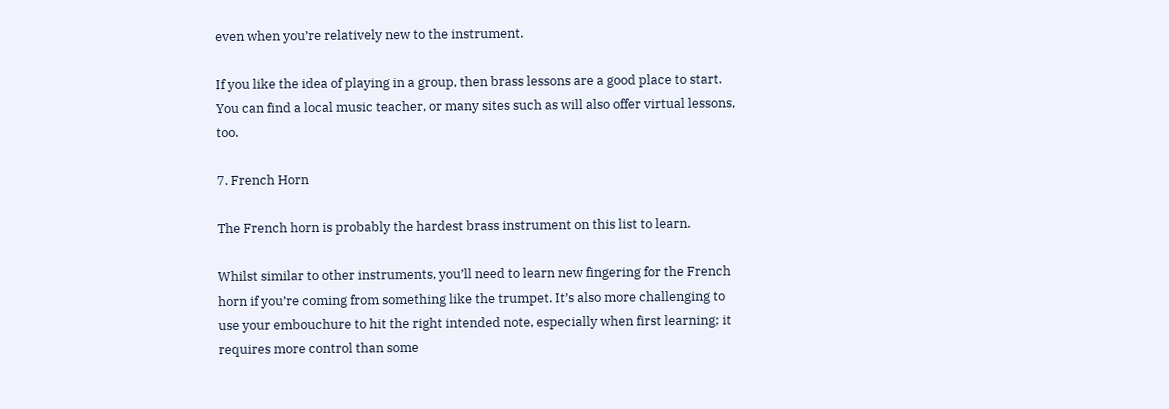even when you’re relatively new to the instrument.

If you like the idea of playing in a group, then brass lessons are a good place to start. You can find a local music teacher, or many sites such as will also offer virtual lessons, too.

7. French Horn

The French horn is probably the hardest brass instrument on this list to learn.

Whilst similar to other instruments, you’ll need to learn new fingering for the French horn if you’re coming from something like the trumpet. It’s also more challenging to use your embouchure to hit the right intended note, especially when first learning; it requires more control than some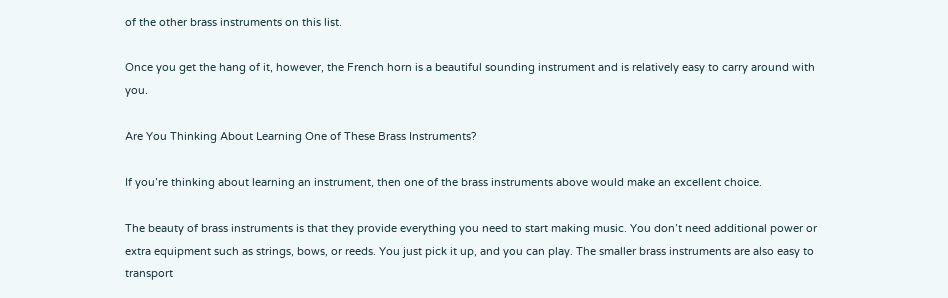of the other brass instruments on this list.

Once you get the hang of it, however, the French horn is a beautiful sounding instrument and is relatively easy to carry around with you.

Are You Thinking About Learning One of These Brass Instruments?

If you’re thinking about learning an instrument, then one of the brass instruments above would make an excellent choice.

The beauty of brass instruments is that they provide everything you need to start making music. You don’t need additional power or extra equipment such as strings, bows, or reeds. You just pick it up, and you can play. The smaller brass instruments are also easy to transport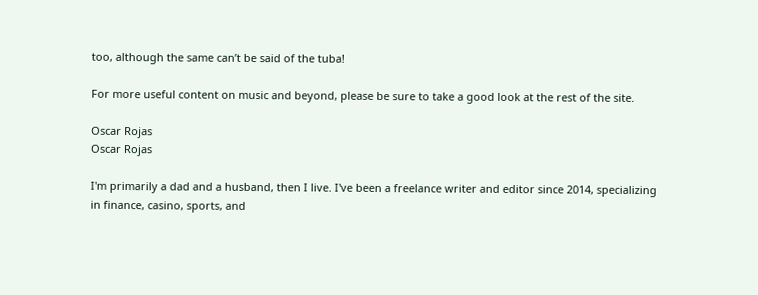too, although the same can’t be said of the tuba!

For more useful content on music and beyond, please be sure to take a good look at the rest of the site.

Oscar Rojas
Oscar Rojas

I'm primarily a dad and a husband, then I live. I've been a freelance writer and editor since 2014, specializing in finance, casino, sports, and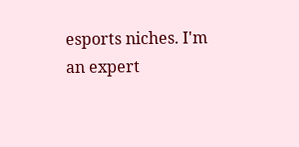esports niches. I'm an expert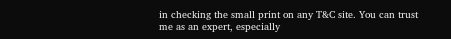in checking the small print on any T&C site. You can trust me as an expert, especially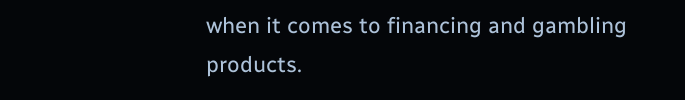when it comes to financing and gambling products.